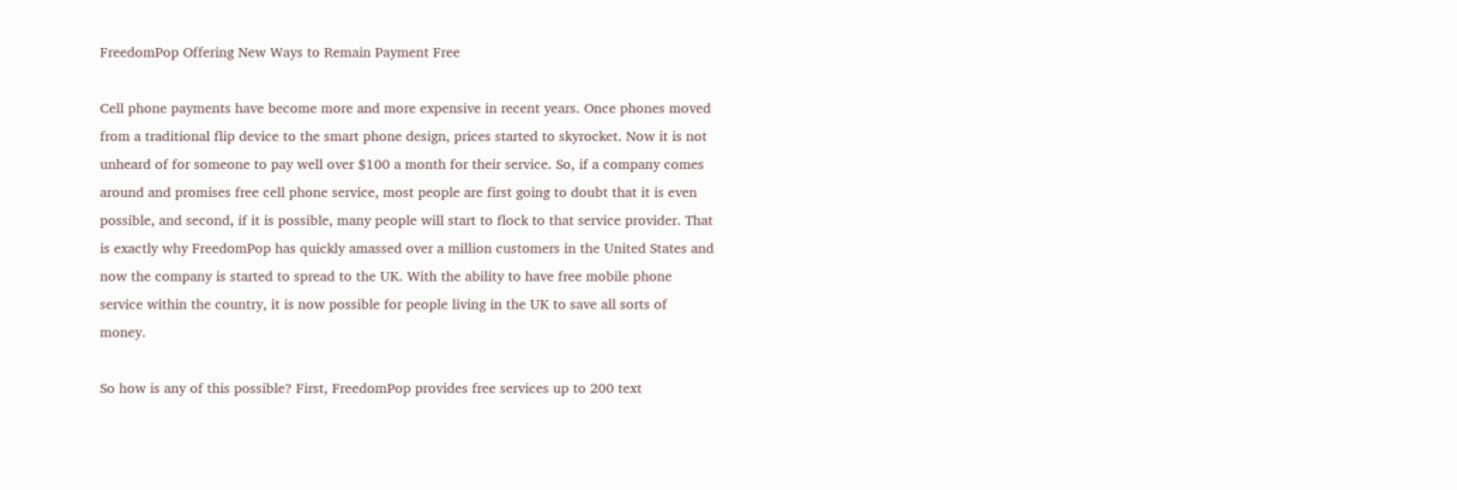FreedomPop Offering New Ways to Remain Payment Free

Cell phone payments have become more and more expensive in recent years. Once phones moved from a traditional flip device to the smart phone design, prices started to skyrocket. Now it is not unheard of for someone to pay well over $100 a month for their service. So, if a company comes around and promises free cell phone service, most people are first going to doubt that it is even possible, and second, if it is possible, many people will start to flock to that service provider. That is exactly why FreedomPop has quickly amassed over a million customers in the United States and now the company is started to spread to the UK. With the ability to have free mobile phone service within the country, it is now possible for people living in the UK to save all sorts of money.

So how is any of this possible? First, FreedomPop provides free services up to 200 text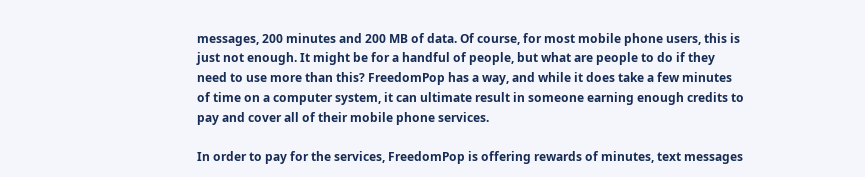messages, 200 minutes and 200 MB of data. Of course, for most mobile phone users, this is just not enough. It might be for a handful of people, but what are people to do if they need to use more than this? FreedomPop has a way, and while it does take a few minutes of time on a computer system, it can ultimate result in someone earning enough credits to pay and cover all of their mobile phone services.

In order to pay for the services, FreedomPop is offering rewards of minutes, text messages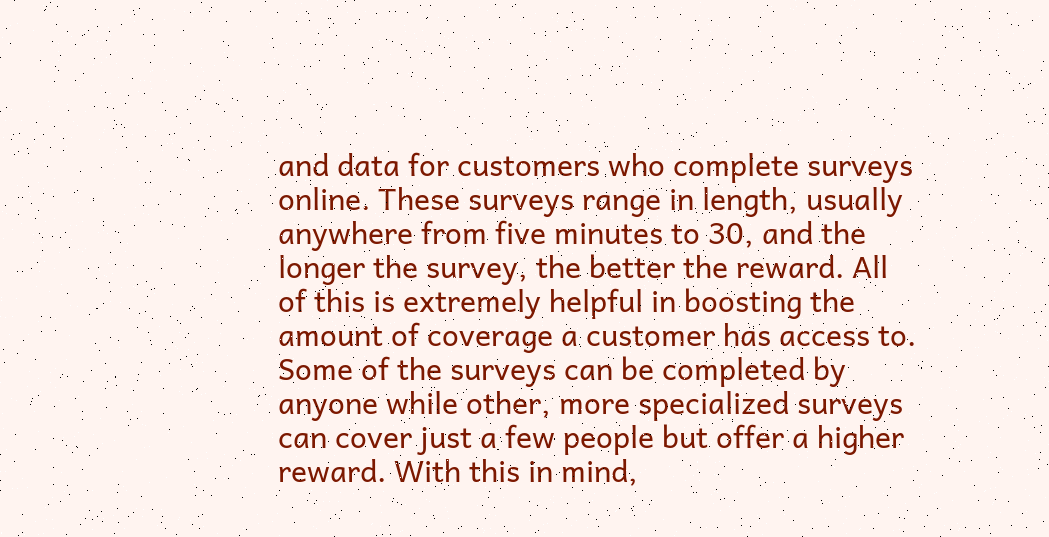and data for customers who complete surveys online. These surveys range in length, usually anywhere from five minutes to 30, and the longer the survey, the better the reward. All of this is extremely helpful in boosting the amount of coverage a customer has access to. Some of the surveys can be completed by anyone while other, more specialized surveys can cover just a few people but offer a higher reward. With this in mind,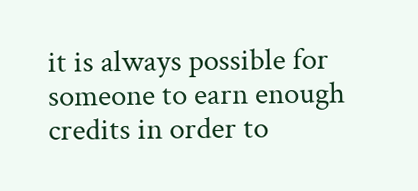it is always possible for someone to earn enough credits in order to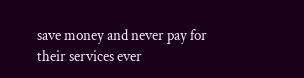save money and never pay for their services ever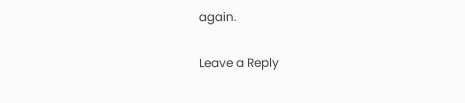again.

Leave a Reply